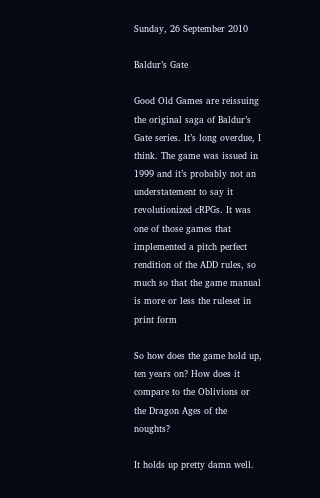Sunday, 26 September 2010

Baldur’s Gate

Good Old Games are reissuing the original saga of Baldur’s Gate series. It’s long overdue, I think. The game was issued in 1999 and it’s probably not an understatement to say it revolutionized cRPGs. It was one of those games that implemented a pitch perfect rendition of the ADD rules, so much so that the game manual is more or less the ruleset in print form

So how does the game hold up, ten years on? How does it compare to the Oblivions or the Dragon Ages of the noughts?

It holds up pretty damn well.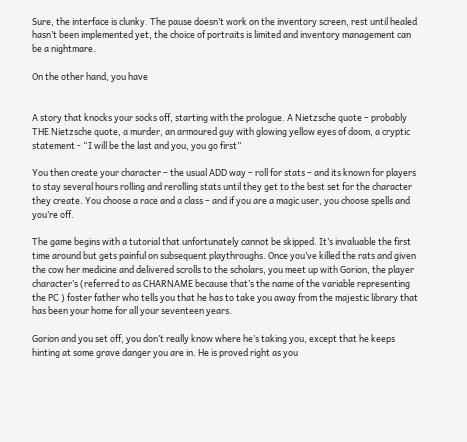Sure, the interface is clunky. The pause doesn’t work on the inventory screen, rest until healed hasn’t been implemented yet, the choice of portraits is limited and inventory management can be a nightmare.

On the other hand, you have


A story that knocks your socks off, starting with the prologue. A Nietzsche quote – probably THE Nietzsche quote, a murder, an armoured guy with glowing yellow eyes of doom, a cryptic statement - “I will be the last and you, you go first”

You then create your character – the usual ADD way – roll for stats – and its known for players to stay several hours rolling and rerolling stats until they get to the best set for the character they create. You choose a race and a class – and if you are a magic user, you choose spells and you’re off.

The game begins with a tutorial that unfortunately cannot be skipped. It’s invaluable the first time around but gets painful on subsequent playthroughs. Once you’ve killed the rats and given the cow her medicine and delivered scrolls to the scholars, you meet up with Gorion, the player character’s (referred to as CHARNAME because that’s the name of the variable representing the PC ) foster father who tells you that he has to take you away from the majestic library that has been your home for all your seventeen years.

Gorion and you set off, you don’t really know where he’s taking you, except that he keeps hinting at some grave danger you are in. He is proved right as you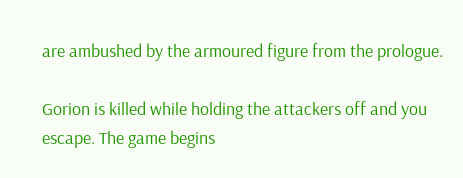are ambushed by the armoured figure from the prologue.

Gorion is killed while holding the attackers off and you escape. The game begins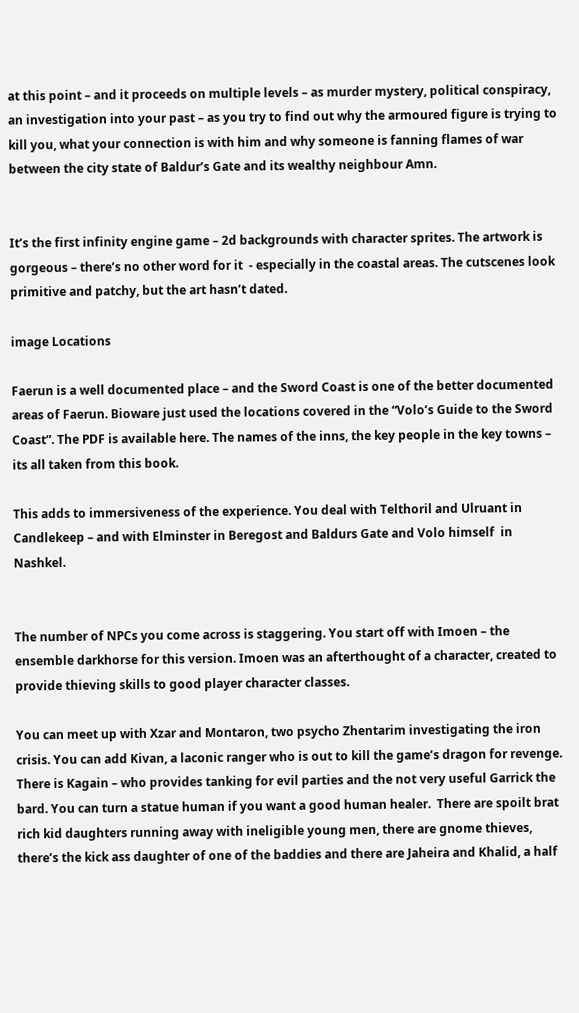at this point – and it proceeds on multiple levels – as murder mystery, political conspiracy, an investigation into your past – as you try to find out why the armoured figure is trying to kill you, what your connection is with him and why someone is fanning flames of war between the city state of Baldur’s Gate and its wealthy neighbour Amn.


It’s the first infinity engine game – 2d backgrounds with character sprites. The artwork is gorgeous – there’s no other word for it  - especially in the coastal areas. The cutscenes look primitive and patchy, but the art hasn’t dated.

image Locations

Faerun is a well documented place – and the Sword Coast is one of the better documented areas of Faerun. Bioware just used the locations covered in the “Volo’s Guide to the Sword Coast”. The PDF is available here. The names of the inns, the key people in the key towns – its all taken from this book.

This adds to immersiveness of the experience. You deal with Telthoril and Ulruant in Candlekeep – and with Elminster in Beregost and Baldurs Gate and Volo himself  in Nashkel.


The number of NPCs you come across is staggering. You start off with Imoen – the ensemble darkhorse for this version. Imoen was an afterthought of a character, created to provide thieving skills to good player character classes.

You can meet up with Xzar and Montaron, two psycho Zhentarim investigating the iron crisis. You can add Kivan, a laconic ranger who is out to kill the game’s dragon for revenge. There is Kagain – who provides tanking for evil parties and the not very useful Garrick the bard. You can turn a statue human if you want a good human healer.  There are spoilt brat rich kid daughters running away with ineligible young men, there are gnome thieves, there’s the kick ass daughter of one of the baddies and there are Jaheira and Khalid, a half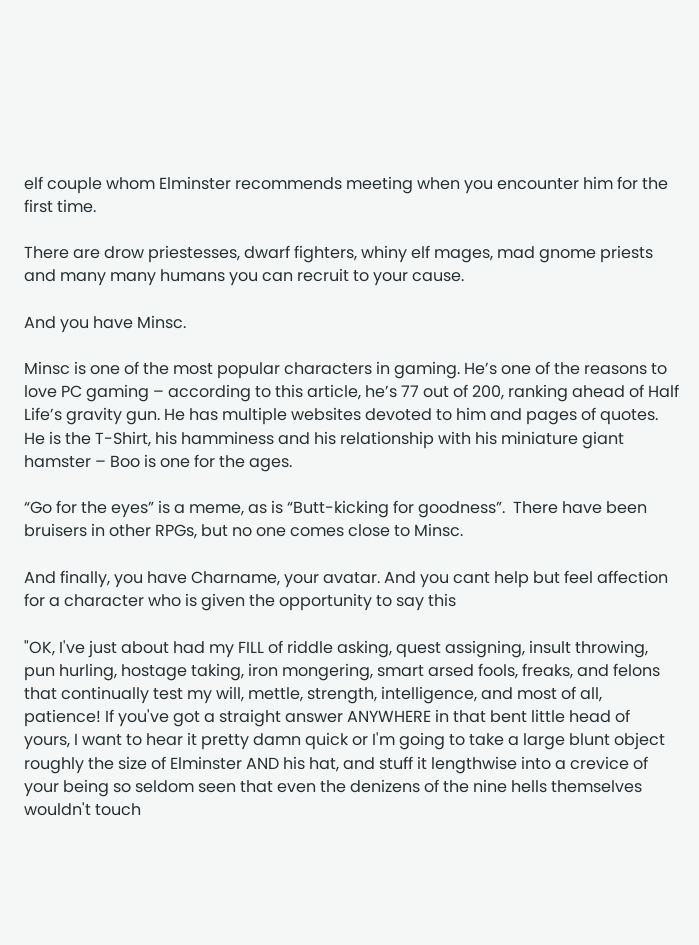elf couple whom Elminster recommends meeting when you encounter him for the first time.

There are drow priestesses, dwarf fighters, whiny elf mages, mad gnome priests and many many humans you can recruit to your cause.

And you have Minsc.

Minsc is one of the most popular characters in gaming. He’s one of the reasons to love PC gaming – according to this article, he’s 77 out of 200, ranking ahead of Half Life’s gravity gun. He has multiple websites devoted to him and pages of quotes. He is the T-Shirt, his hamminess and his relationship with his miniature giant hamster – Boo is one for the ages.

“Go for the eyes” is a meme, as is “Butt-kicking for goodness”.  There have been bruisers in other RPGs, but no one comes close to Minsc.

And finally, you have Charname, your avatar. And you cant help but feel affection for a character who is given the opportunity to say this

"OK, I've just about had my FILL of riddle asking, quest assigning, insult throwing, pun hurling, hostage taking, iron mongering, smart arsed fools, freaks, and felons that continually test my will, mettle, strength, intelligence, and most of all, patience! If you've got a straight answer ANYWHERE in that bent little head of yours, I want to hear it pretty damn quick or I'm going to take a large blunt object roughly the size of Elminster AND his hat, and stuff it lengthwise into a crevice of your being so seldom seen that even the denizens of the nine hells themselves wouldn't touch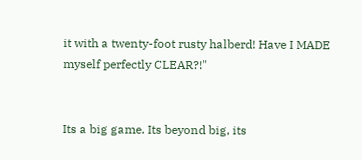it with a twenty-foot rusty halberd! Have I MADE myself perfectly CLEAR?!"


Its a big game. Its beyond big, its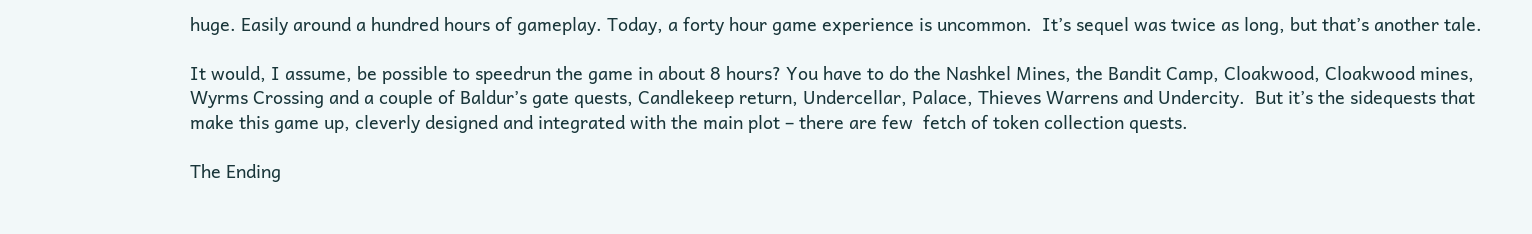huge. Easily around a hundred hours of gameplay. Today, a forty hour game experience is uncommon.  It’s sequel was twice as long, but that’s another tale.

It would, I assume, be possible to speedrun the game in about 8 hours? You have to do the Nashkel Mines, the Bandit Camp, Cloakwood, Cloakwood mines, Wyrms Crossing and a couple of Baldur’s gate quests, Candlekeep return, Undercellar, Palace, Thieves Warrens and Undercity.  But it’s the sidequests that make this game up, cleverly designed and integrated with the main plot – there are few  fetch of token collection quests.

The Ending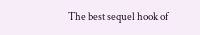The best sequel hook of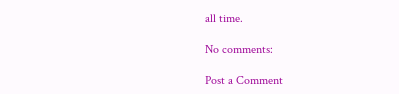all time.

No comments:

Post a Comment